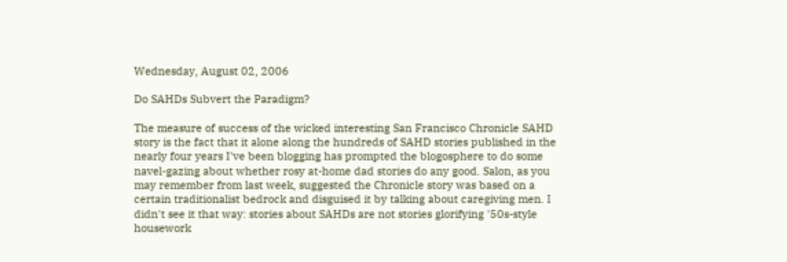Wednesday, August 02, 2006

Do SAHDs Subvert the Paradigm?

The measure of success of the wicked interesting San Francisco Chronicle SAHD story is the fact that it alone along the hundreds of SAHD stories published in the nearly four years I've been blogging has prompted the blogosphere to do some navel-gazing about whether rosy at-home dad stories do any good. Salon, as you may remember from last week, suggested the Chronicle story was based on a certain traditionalist bedrock and disguised it by talking about caregiving men. I didn't see it that way: stories about SAHDs are not stories glorifying '50s-style housework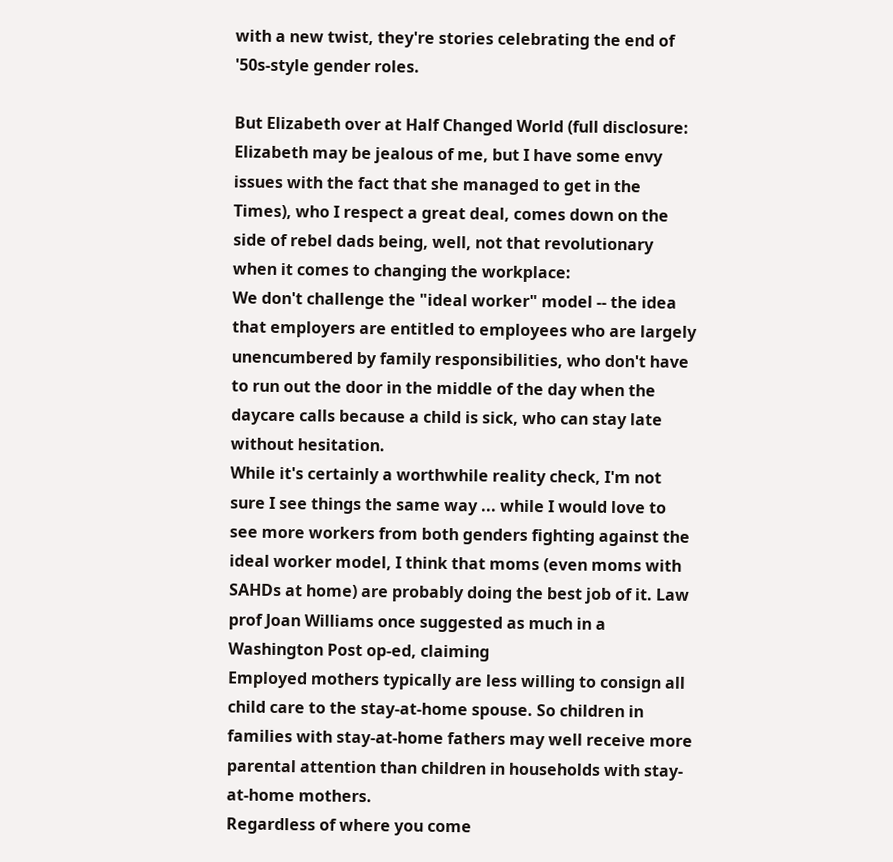with a new twist, they're stories celebrating the end of '50s-style gender roles.

But Elizabeth over at Half Changed World (full disclosure: Elizabeth may be jealous of me, but I have some envy issues with the fact that she managed to get in the Times), who I respect a great deal, comes down on the side of rebel dads being, well, not that revolutionary when it comes to changing the workplace:
We don't challenge the "ideal worker" model -- the idea that employers are entitled to employees who are largely unencumbered by family responsibilities, who don't have to run out the door in the middle of the day when the daycare calls because a child is sick, who can stay late without hesitation.
While it's certainly a worthwhile reality check, I'm not sure I see things the same way ... while I would love to see more workers from both genders fighting against the ideal worker model, I think that moms (even moms with SAHDs at home) are probably doing the best job of it. Law prof Joan Williams once suggested as much in a Washington Post op-ed, claiming
Employed mothers typically are less willing to consign all child care to the stay-at-home spouse. So children in families with stay-at-home fathers may well receive more parental attention than children in households with stay-at-home mothers.
Regardless of where you come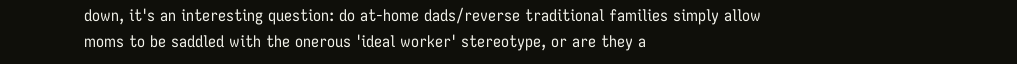down, it's an interesting question: do at-home dads/reverse traditional families simply allow moms to be saddled with the onerous 'ideal worker' stereotype, or are they a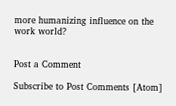more humanizing influence on the work world?


Post a Comment

Subscribe to Post Comments [Atom]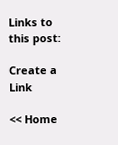Links to this post:

Create a Link

<< Home